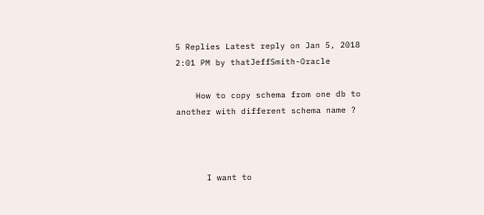5 Replies Latest reply on Jan 5, 2018 2:01 PM by thatJeffSmith-Oracle

    How to copy schema from one db to another with different schema name ?



      I want to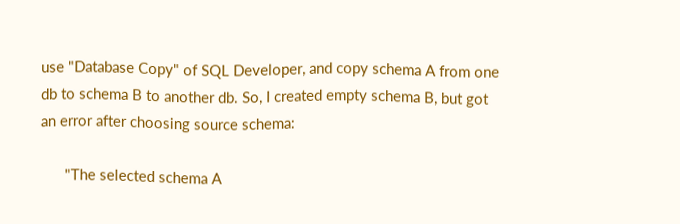use "Database Copy" of SQL Developer, and copy schema A from one db to schema B to another db. So, I created empty schema B, but got an error after choosing source schema:

      "The selected schema A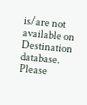is/are not available on Destination database. Please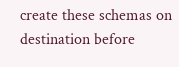create these schemas on destination before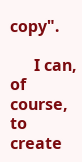copy".

      I can, of course, to create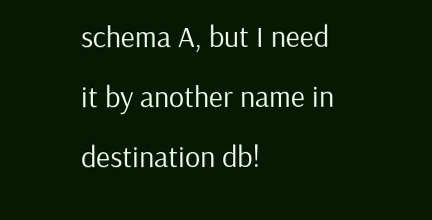schema A, but I need it by another name in destination db!